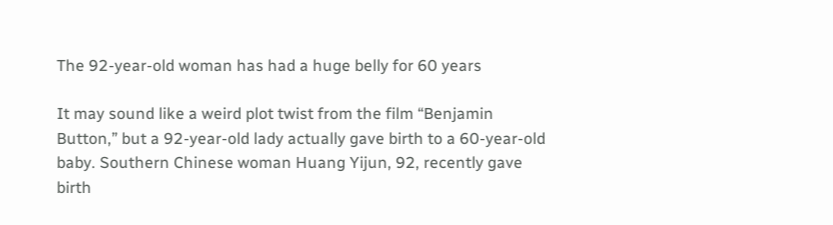The 92-year-old woman has had a huge belly for 60 years

It may sound like a weird plot twist from the film “Benjamin Button,” but a 92-year-old lady actually gave birth to a 60-year-old baby. Southern Chinese woman Huang Yijun, 92, recently gave birth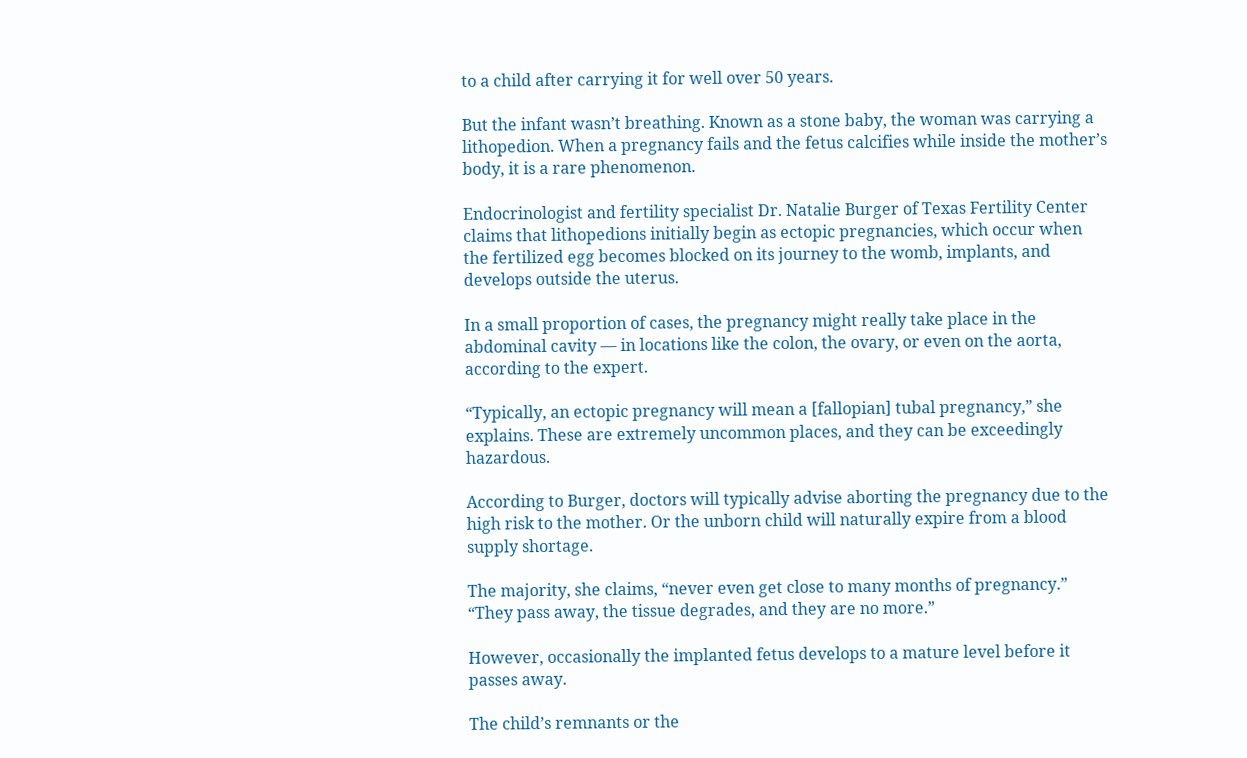to a child after carrying it for well over 50 years.

But the infant wasn’t breathing. Known as a stone baby, the woman was carrying a lithopedion. When a pregnancy fails and the fetus calcifies while inside the mother’s body, it is a rare phenomenon.

Endocrinologist and fertility specialist Dr. Natalie Burger of Texas Fertility Center claims that lithopedions initially begin as ectopic pregnancies, which occur when the fertilized egg becomes blocked on its journey to the womb, implants, and develops outside the uterus.

In a small proportion of cases, the pregnancy might really take place in the abdominal cavity — in locations like the colon, the ovary, or even on the aorta, according to the expert.

“Typically, an ectopic pregnancy will mean a [fallopian] tubal pregnancy,” she explains. These are extremely uncommon places, and they can be exceedingly hazardous.

According to Burger, doctors will typically advise aborting the pregnancy due to the high risk to the mother. Or the unborn child will naturally expire from a blood supply shortage.

The majority, she claims, “never even get close to many months of pregnancy.” “They pass away, the tissue degrades, and they are no more.”

However, occasionally the implanted fetus develops to a mature level before it passes away.

The child’s remnants or the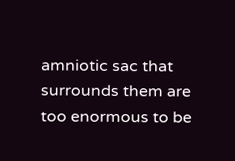amniotic sac that surrounds them are too enormous to be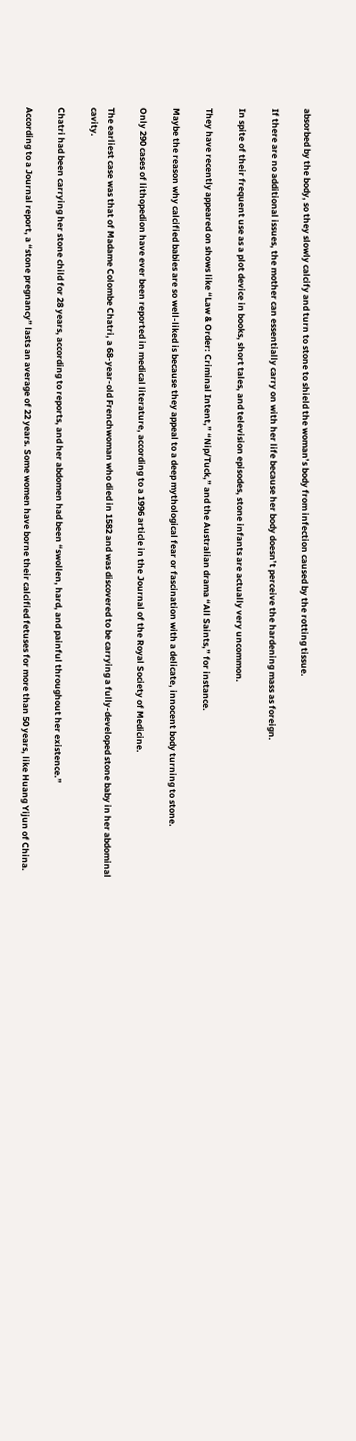absorbed by the body, so they slowly calcify and turn to stone to shield the woman’s body from infection caused by the rotting tissue.

If there are no additional issues, the mother can essentially carry on with her life because her body doesn’t perceive the hardening mass as foreign.

In spite of their frequent use as a plot device in books, short tales, and television episodes, stone infants are actually very uncommon.

They have recently appeared on shows like “Law & Order: Criminal Intent,” “Nip/Tuck,” and the Australian drama “All Saints,” for instance.

Maybe the reason why calcified babies are so well-liked is because they appeal to a deep mythological fear or fascination with a delicate, innocent body turning to stone.

Only 290 cases of lithopedion have ever been reported in medical literature, according to a 1996 article in the Journal of the Royal Society of Medicine.

The earliest case was that of Madame Colombe Chatri, a 68-year-old Frenchwoman who died in 1582 and was discovered to be carrying a fully-developed stone baby in her abdominal cavity.

Chatri had been carrying her stone child for 28 years, according to reports, and her abdomen had been “swollen, hard, and painful throughout her existence.”

According to a Journal report, a “stone pregnancy” lasts an average of 22 years. Some women have borne their calcified fetuses for more than 50 years, like Huang Yijun of China.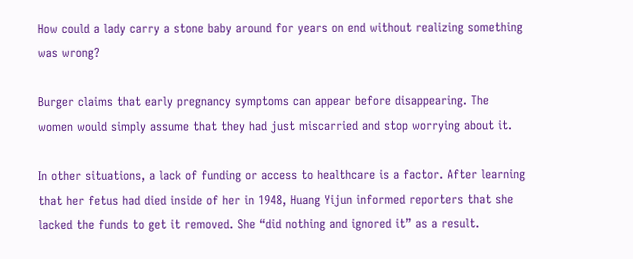How could a lady carry a stone baby around for years on end without realizing something was wrong?

Burger claims that early pregnancy symptoms can appear before disappearing. The women would simply assume that they had just miscarried and stop worrying about it.

In other situations, a lack of funding or access to healthcare is a factor. After learning that her fetus had died inside of her in 1948, Huang Yijun informed reporters that she lacked the funds to get it removed. She “did nothing and ignored it” as a result.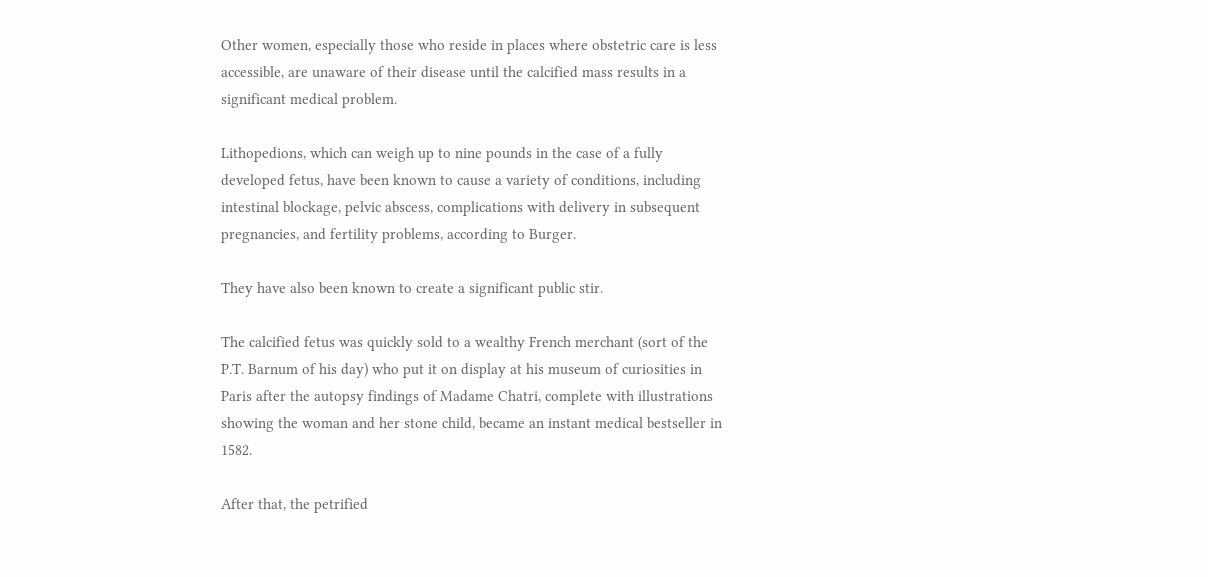Other women, especially those who reside in places where obstetric care is less accessible, are unaware of their disease until the calcified mass results in a significant medical problem.

Lithopedions, which can weigh up to nine pounds in the case of a fully developed fetus, have been known to cause a variety of conditions, including intestinal blockage, pelvic abscess, complications with delivery in subsequent pregnancies, and fertility problems, according to Burger.

They have also been known to create a significant public stir.

The calcified fetus was quickly sold to a wealthy French merchant (sort of the P.T. Barnum of his day) who put it on display at his museum of curiosities in Paris after the autopsy findings of Madame Chatri, complete with illustrations showing the woman and her stone child, became an instant medical bestseller in 1582.

After that, the petrified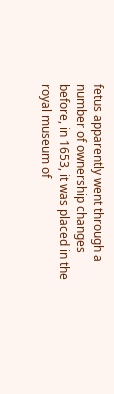fetus apparently went through a number of ownership changes before, in 1653, it was placed in the royal museum of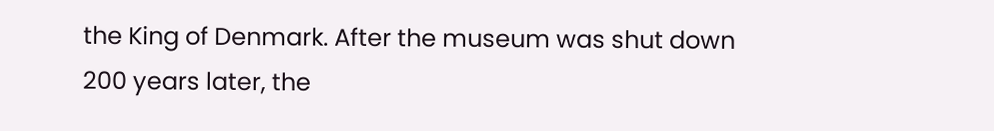the King of Denmark. After the museum was shut down 200 years later, the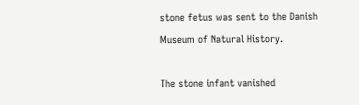stone fetus was sent to the Danish Museum of Natural History.

The stone infant vanished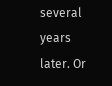several years later. Or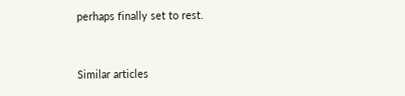perhaps finally set to rest.


Similar articles